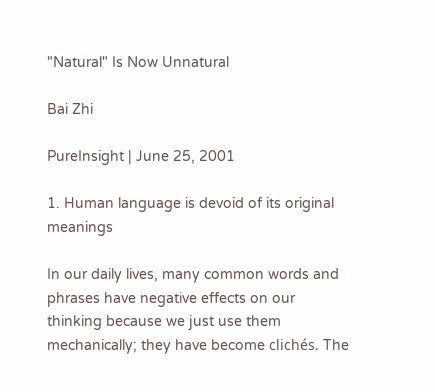"Natural" Is Now Unnatural

Bai Zhi

PureInsight | June 25, 2001

1. Human language is devoid of its original meanings

In our daily lives, many common words and phrases have negative effects on our thinking because we just use them mechanically; they have become clichés. The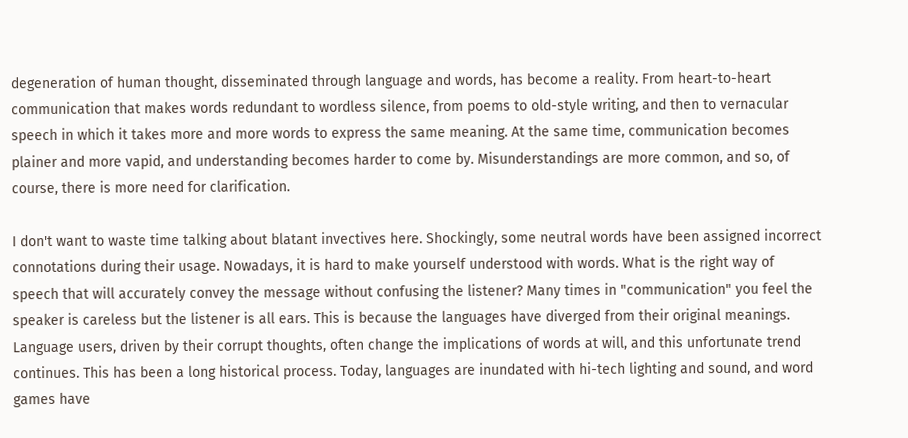degeneration of human thought, disseminated through language and words, has become a reality. From heart-to-heart communication that makes words redundant to wordless silence, from poems to old-style writing, and then to vernacular speech in which it takes more and more words to express the same meaning. At the same time, communication becomes plainer and more vapid, and understanding becomes harder to come by. Misunderstandings are more common, and so, of course, there is more need for clarification.

I don't want to waste time talking about blatant invectives here. Shockingly, some neutral words have been assigned incorrect connotations during their usage. Nowadays, it is hard to make yourself understood with words. What is the right way of speech that will accurately convey the message without confusing the listener? Many times in "communication" you feel the speaker is careless but the listener is all ears. This is because the languages have diverged from their original meanings. Language users, driven by their corrupt thoughts, often change the implications of words at will, and this unfortunate trend continues. This has been a long historical process. Today, languages are inundated with hi-tech lighting and sound, and word games have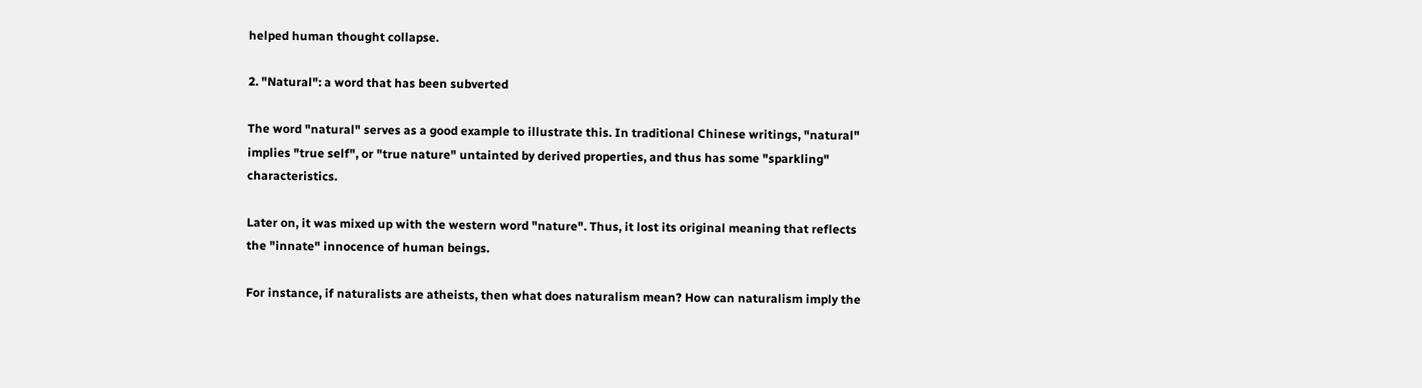helped human thought collapse.

2. "Natural": a word that has been subverted

The word "natural" serves as a good example to illustrate this. In traditional Chinese writings, "natural" implies "true self", or "true nature" untainted by derived properties, and thus has some "sparkling" characteristics.

Later on, it was mixed up with the western word "nature". Thus, it lost its original meaning that reflects the "innate" innocence of human beings.

For instance, if naturalists are atheists, then what does naturalism mean? How can naturalism imply the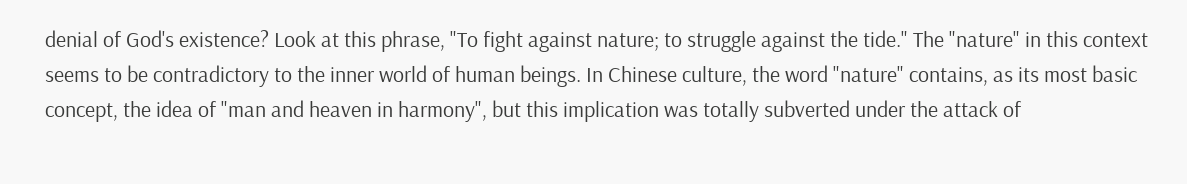denial of God's existence? Look at this phrase, "To fight against nature; to struggle against the tide." The "nature" in this context seems to be contradictory to the inner world of human beings. In Chinese culture, the word "nature" contains, as its most basic concept, the idea of "man and heaven in harmony", but this implication was totally subverted under the attack of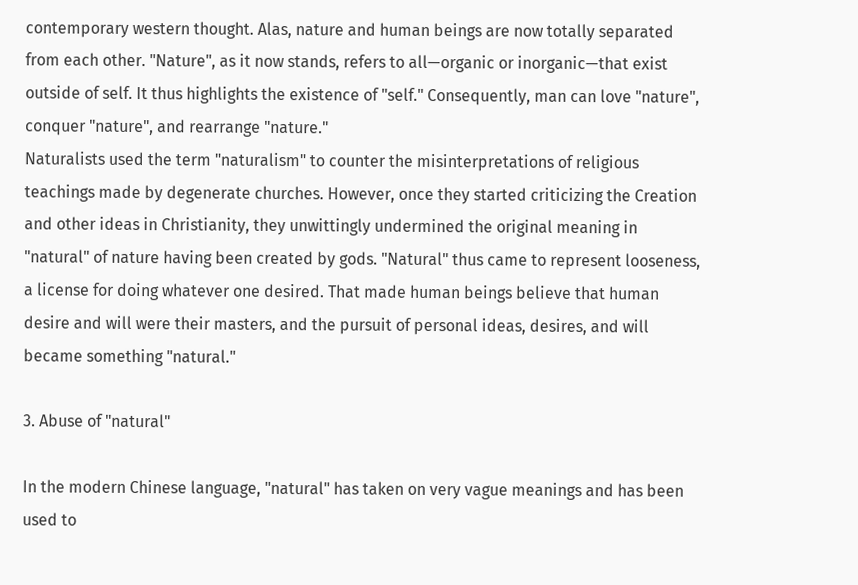contemporary western thought. Alas, nature and human beings are now totally separated from each other. "Nature", as it now stands, refers to all—organic or inorganic—that exist outside of self. It thus highlights the existence of "self." Consequently, man can love "nature", conquer "nature", and rearrange "nature."
Naturalists used the term "naturalism" to counter the misinterpretations of religious teachings made by degenerate churches. However, once they started criticizing the Creation and other ideas in Christianity, they unwittingly undermined the original meaning in "natural" of nature having been created by gods. "Natural" thus came to represent looseness, a license for doing whatever one desired. That made human beings believe that human desire and will were their masters, and the pursuit of personal ideas, desires, and will became something "natural."

3. Abuse of "natural"

In the modern Chinese language, "natural" has taken on very vague meanings and has been used to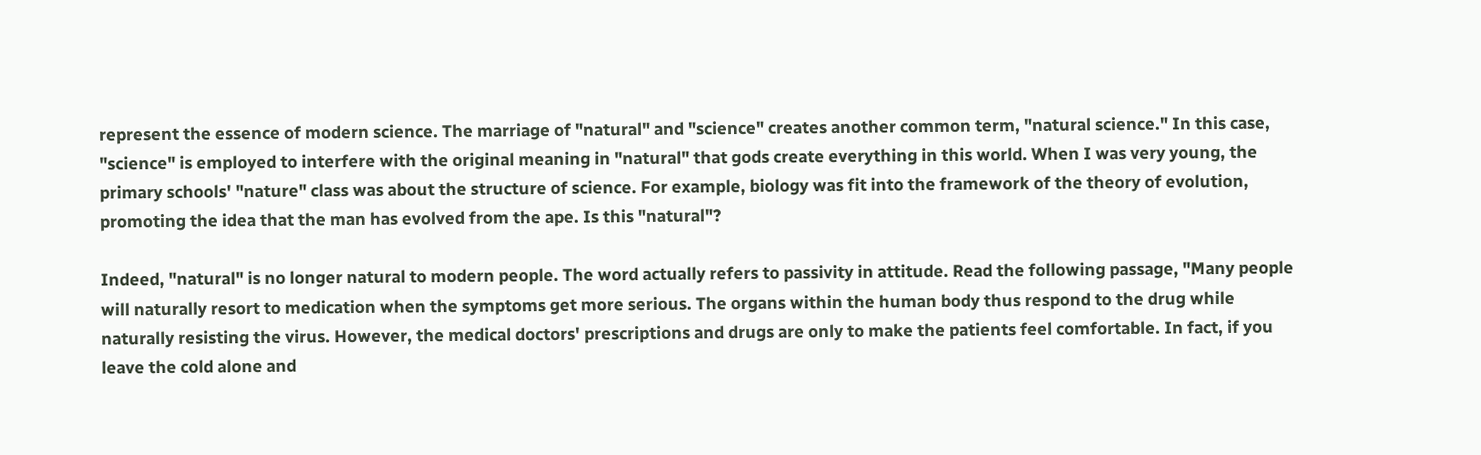represent the essence of modern science. The marriage of "natural" and "science" creates another common term, "natural science." In this case, "science" is employed to interfere with the original meaning in "natural" that gods create everything in this world. When I was very young, the primary schools' "nature" class was about the structure of science. For example, biology was fit into the framework of the theory of evolution, promoting the idea that the man has evolved from the ape. Is this "natural"?

Indeed, "natural" is no longer natural to modern people. The word actually refers to passivity in attitude. Read the following passage, "Many people will naturally resort to medication when the symptoms get more serious. The organs within the human body thus respond to the drug while naturally resisting the virus. However, the medical doctors' prescriptions and drugs are only to make the patients feel comfortable. In fact, if you leave the cold alone and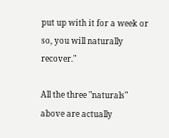put up with it for a week or so, you will naturally recover."

All the three "naturals" above are actually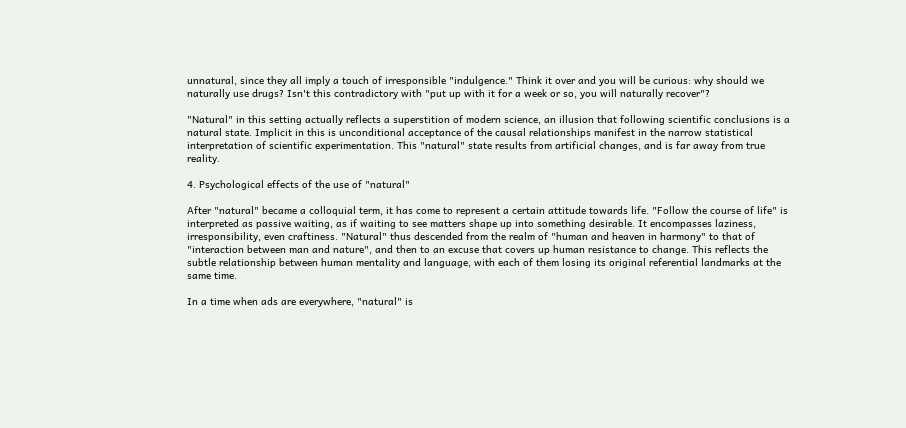unnatural, since they all imply a touch of irresponsible "indulgence." Think it over and you will be curious: why should we naturally use drugs? Isn't this contradictory with "put up with it for a week or so, you will naturally recover"?

"Natural" in this setting actually reflects a superstition of modern science, an illusion that following scientific conclusions is a natural state. Implicit in this is unconditional acceptance of the causal relationships manifest in the narrow statistical interpretation of scientific experimentation. This "natural" state results from artificial changes, and is far away from true reality.

4. Psychological effects of the use of "natural"

After "natural" became a colloquial term, it has come to represent a certain attitude towards life. "Follow the course of life" is interpreted as passive waiting, as if waiting to see matters shape up into something desirable. It encompasses laziness, irresponsibility, even craftiness. "Natural" thus descended from the realm of "human and heaven in harmony" to that of "interaction between man and nature", and then to an excuse that covers up human resistance to change. This reflects the subtle relationship between human mentality and language, with each of them losing its original referential landmarks at the same time.

In a time when ads are everywhere, "natural" is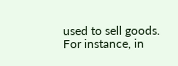used to sell goods. For instance, in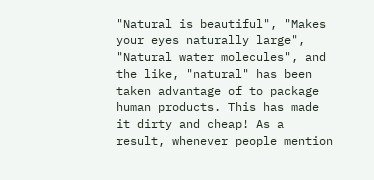"Natural is beautiful", "Makes your eyes naturally large", "Natural water molecules", and the like, "natural" has been taken advantage of to package human products. This has made it dirty and cheap! As a result, whenever people mention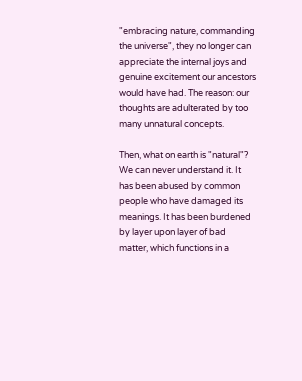"embracing nature, commanding the universe", they no longer can appreciate the internal joys and genuine excitement our ancestors would have had. The reason: our thoughts are adulterated by too many unnatural concepts.

Then, what on earth is "natural"? We can never understand it. It has been abused by common people who have damaged its meanings. It has been burdened by layer upon layer of bad matter, which functions in a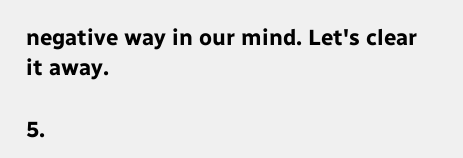negative way in our mind. Let's clear it away.

5.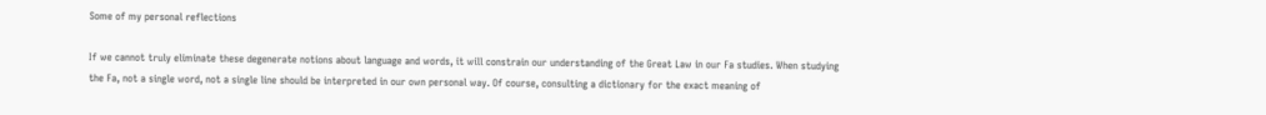Some of my personal reflections

If we cannot truly eliminate these degenerate notions about language and words, it will constrain our understanding of the Great Law in our Fa studies. When studying the Fa, not a single word, not a single line should be interpreted in our own personal way. Of course, consulting a dictionary for the exact meaning of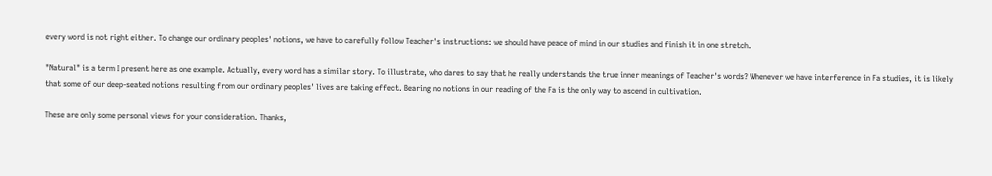every word is not right either. To change our ordinary peoples' notions, we have to carefully follow Teacher's instructions: we should have peace of mind in our studies and finish it in one stretch.

"Natural" is a term I present here as one example. Actually, every word has a similar story. To illustrate, who dares to say that he really understands the true inner meanings of Teacher's words? Whenever we have interference in Fa studies, it is likely that some of our deep-seated notions resulting from our ordinary peoples' lives are taking effect. Bearing no notions in our reading of the Fa is the only way to ascend in cultivation.

These are only some personal views for your consideration. Thanks,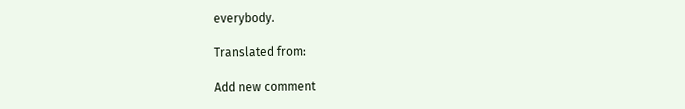everybody.

Translated from:

Add new comment